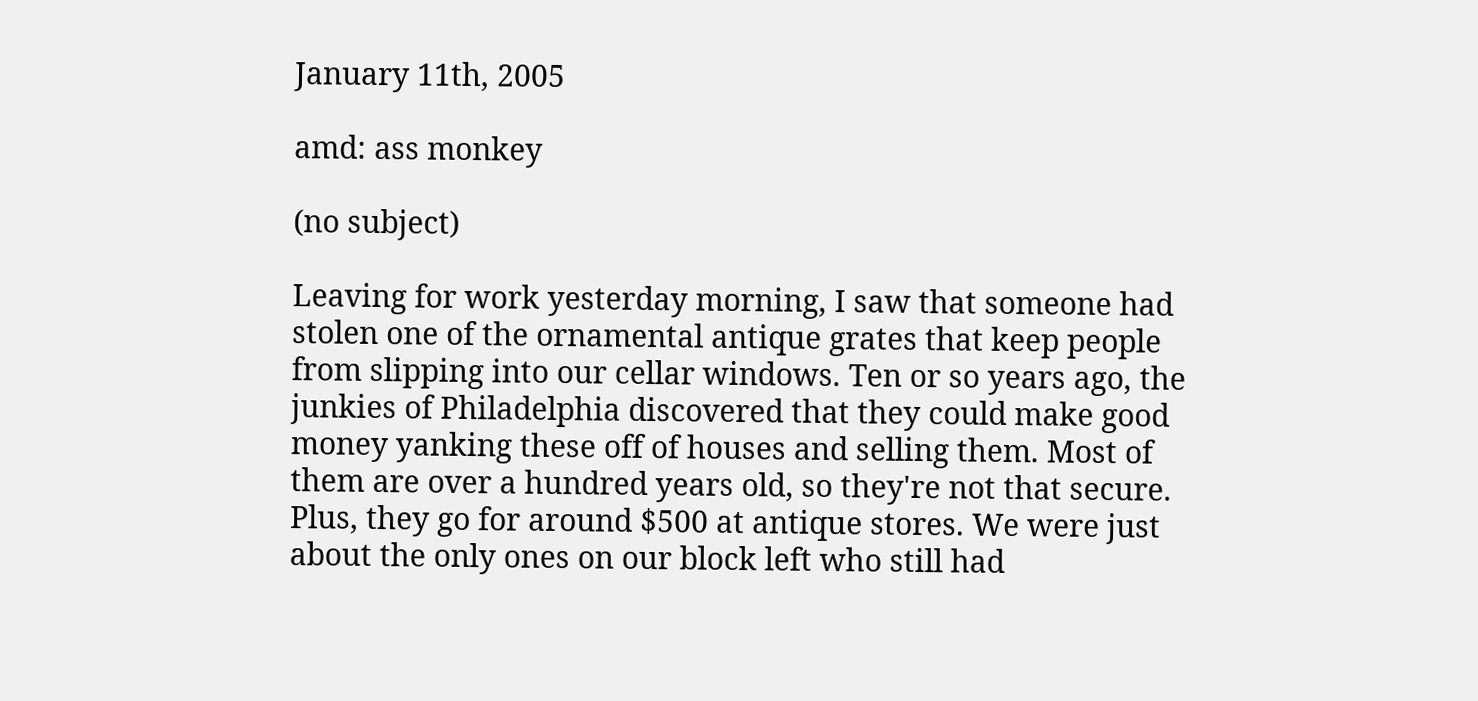January 11th, 2005

amd: ass monkey

(no subject)

Leaving for work yesterday morning, I saw that someone had stolen one of the ornamental antique grates that keep people from slipping into our cellar windows. Ten or so years ago, the junkies of Philadelphia discovered that they could make good money yanking these off of houses and selling them. Most of them are over a hundred years old, so they're not that secure. Plus, they go for around $500 at antique stores. We were just about the only ones on our block left who still had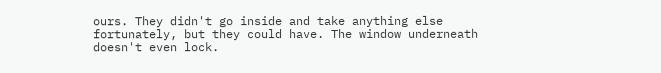ours. They didn't go inside and take anything else fortunately, but they could have. The window underneath doesn't even lock.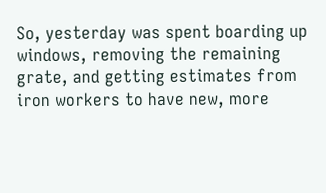So, yesterday was spent boarding up windows, removing the remaining grate, and getting estimates from iron workers to have new, more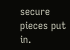secure pieces put in.